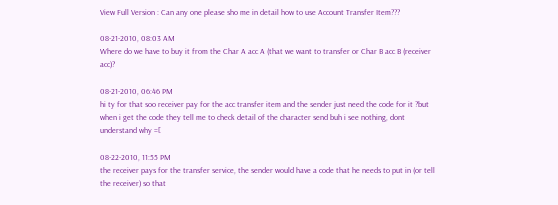View Full Version : Can any one please sho me in detail how to use Account Transfer Item???

08-21-2010, 08:03 AM
Where do we have to buy it from the Char A acc A (that we want to transfer or Char B acc B (receiver acc)?

08-21-2010, 06:46 PM
hi ty for that soo receiver pay for the acc transfer item and the sender just need the code for it ?but when i get the code they tell me to check detail of the character send buh i see nothing, dont understand why =[

08-22-2010, 11:55 PM
the receiver pays for the transfer service, the sender would have a code that he needs to put in (or tell the receiver) so that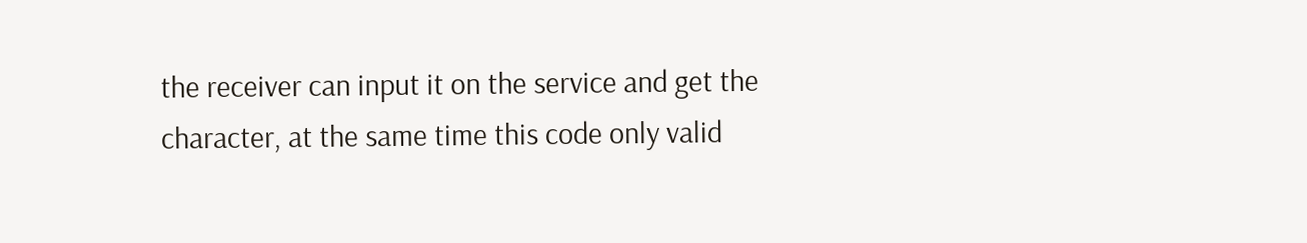the receiver can input it on the service and get the character, at the same time this code only valid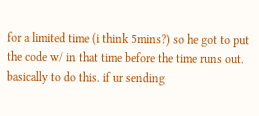for a limited time (i think 5mins?) so he got to put the code w/ in that time before the time runs out. basically to do this. if ur sending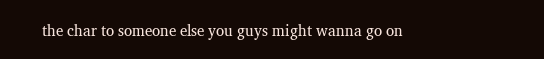the char to someone else you guys might wanna go on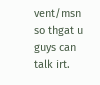vent/msn so thgat u guys can talk irt.